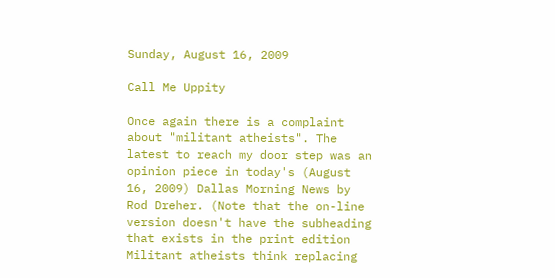Sunday, August 16, 2009

Call Me Uppity

Once again there is a complaint about "militant atheists". The latest to reach my door step was an opinion piece in today's (August 16, 2009) Dallas Morning News by Rod Dreher. (Note that the on-line version doesn't have the subheading that exists in the print edition Militant atheists think replacing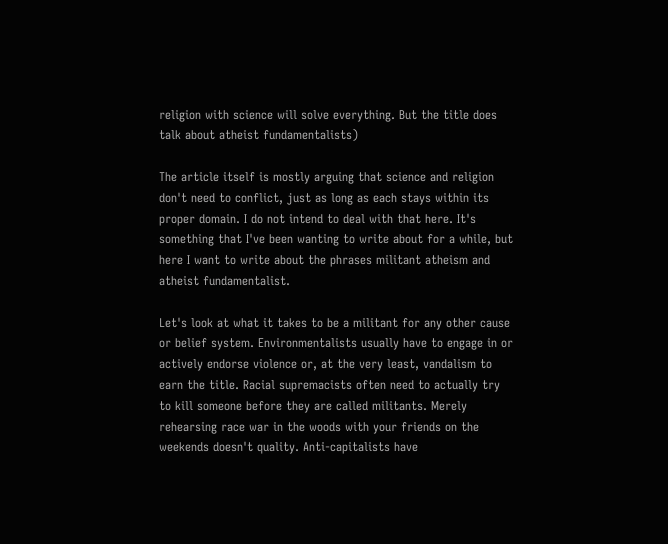religion with science will solve everything. But the title does talk about atheist fundamentalists)

The article itself is mostly arguing that science and religion don't need to conflict, just as long as each stays within its proper domain. I do not intend to deal with that here. It's something that I've been wanting to write about for a while, but here I want to write about the phrases militant atheism and atheist fundamentalist.

Let's look at what it takes to be a militant for any other cause or belief system. Environmentalists usually have to engage in or actively endorse violence or, at the very least, vandalism to earn the title. Racial supremacists often need to actually try to kill someone before they are called militants. Merely rehearsing race war in the woods with your friends on the weekends doesn't quality. Anti-capitalists have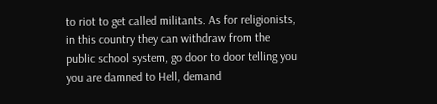to riot to get called militants. As for religionists, in this country they can withdraw from the public school system, go door to door telling you you are damned to Hell, demand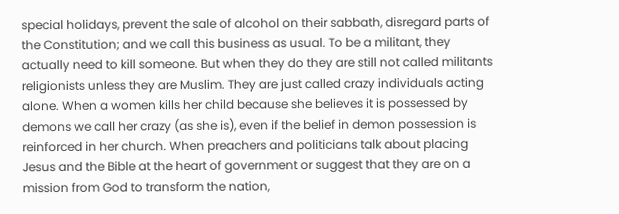special holidays, prevent the sale of alcohol on their sabbath, disregard parts of the Constitution; and we call this business as usual. To be a militant, they actually need to kill someone. But when they do they are still not called militants religionists unless they are Muslim. They are just called crazy individuals acting alone. When a women kills her child because she believes it is possessed by demons we call her crazy (as she is), even if the belief in demon possession is reinforced in her church. When preachers and politicians talk about placing Jesus and the Bible at the heart of government or suggest that they are on a mission from God to transform the nation,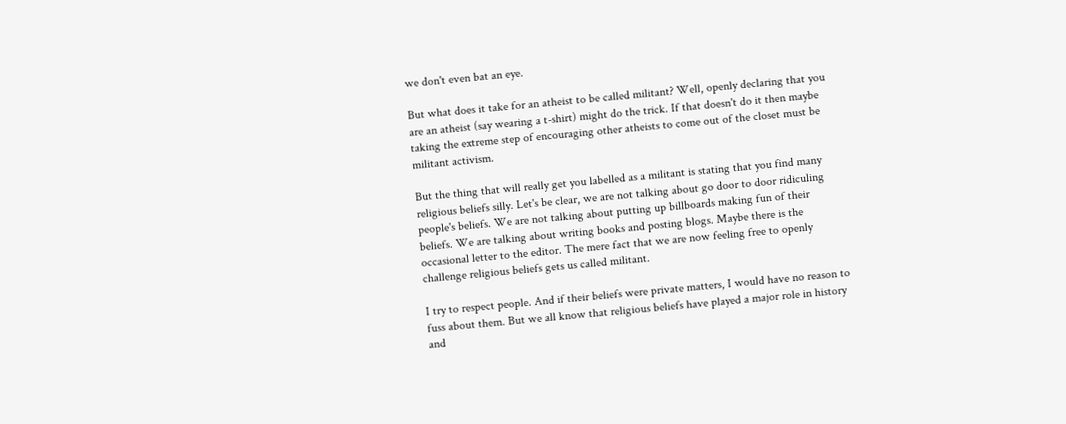we don't even bat an eye.

But what does it take for an atheist to be called militant? Well, openly declaring that you are an atheist (say wearing a t-shirt) might do the trick. If that doesn't do it then maybe taking the extreme step of encouraging other atheists to come out of the closet must be militant activism.

But the thing that will really get you labelled as a militant is stating that you find many religious beliefs silly. Let's be clear, we are not talking about go door to door ridiculing people's beliefs. We are not talking about putting up billboards making fun of their beliefs. We are talking about writing books and posting blogs. Maybe there is the occasional letter to the editor. The mere fact that we are now feeling free to openly challenge religious beliefs gets us called militant.

I try to respect people. And if their beliefs were private matters, I would have no reason to fuss about them. But we all know that religious beliefs have played a major role in history and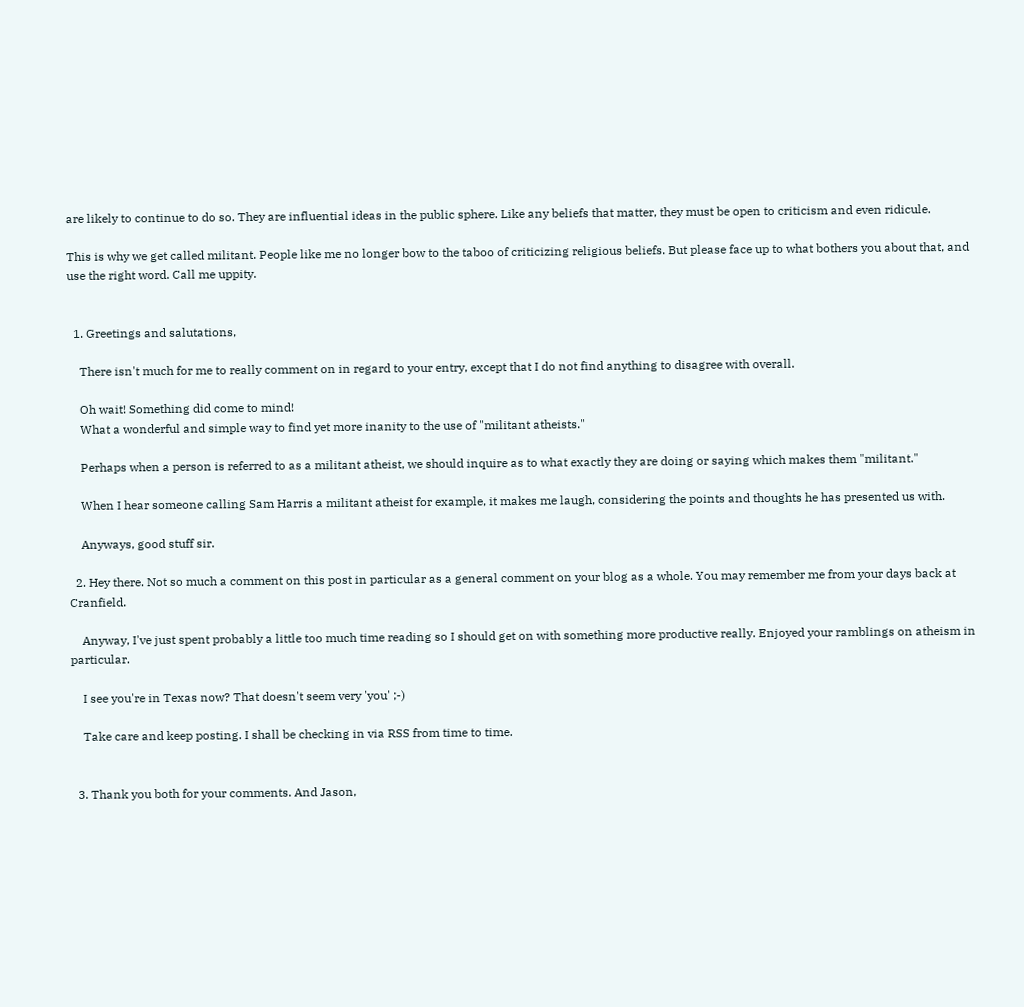are likely to continue to do so. They are influential ideas in the public sphere. Like any beliefs that matter, they must be open to criticism and even ridicule.

This is why we get called militant. People like me no longer bow to the taboo of criticizing religious beliefs. But please face up to what bothers you about that, and use the right word. Call me uppity.


  1. Greetings and salutations,

    There isn't much for me to really comment on in regard to your entry, except that I do not find anything to disagree with overall.

    Oh wait! Something did come to mind!
    What a wonderful and simple way to find yet more inanity to the use of "militant atheists."

    Perhaps when a person is referred to as a militant atheist, we should inquire as to what exactly they are doing or saying which makes them "militant."

    When I hear someone calling Sam Harris a militant atheist for example, it makes me laugh, considering the points and thoughts he has presented us with.

    Anyways, good stuff sir.

  2. Hey there. Not so much a comment on this post in particular as a general comment on your blog as a whole. You may remember me from your days back at Cranfield.

    Anyway, I've just spent probably a little too much time reading so I should get on with something more productive really. Enjoyed your ramblings on atheism in particular.

    I see you're in Texas now? That doesn't seem very 'you' ;-)

    Take care and keep posting. I shall be checking in via RSS from time to time.


  3. Thank you both for your comments. And Jason,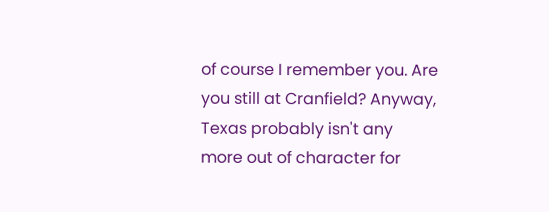of course I remember you. Are you still at Cranfield? Anyway, Texas probably isn't any more out of character for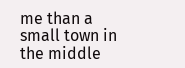me than a small town in the middle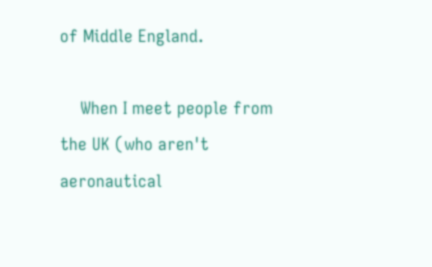of Middle England.

    When I meet people from the UK (who aren't aeronautical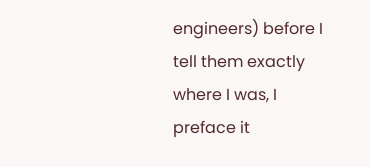engineers) before I tell them exactly where I was, I preface it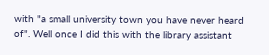with "a small university town you have never heard of". Well once I did this with the library assistant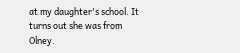at my daughter's school. It turns out she was from Olney.